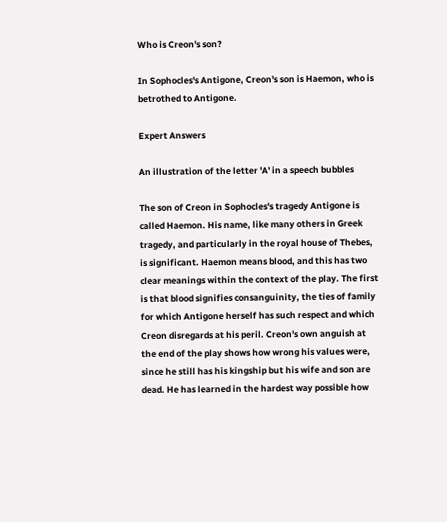Who is Creon's son?

In Sophocles's Antigone, Creon's son is Haemon, who is betrothed to Antigone.

Expert Answers

An illustration of the letter 'A' in a speech bubbles

The son of Creon in Sophocles's tragedy Antigone is called Haemon. His name, like many others in Greek tragedy, and particularly in the royal house of Thebes, is significant. Haemon means blood, and this has two clear meanings within the context of the play. The first is that blood signifies consanguinity, the ties of family for which Antigone herself has such respect and which Creon disregards at his peril. Creon's own anguish at the end of the play shows how wrong his values were, since he still has his kingship but his wife and son are dead. He has learned in the hardest way possible how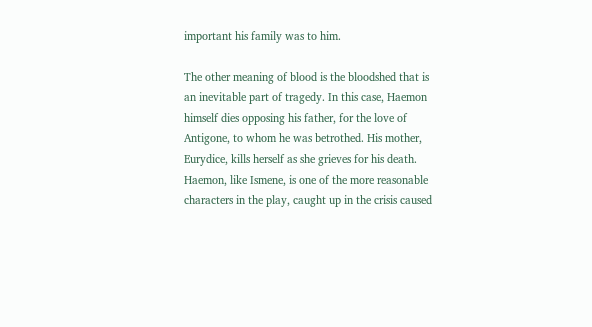important his family was to him.

The other meaning of blood is the bloodshed that is an inevitable part of tragedy. In this case, Haemon himself dies opposing his father, for the love of Antigone, to whom he was betrothed. His mother, Eurydice, kills herself as she grieves for his death. Haemon, like Ismene, is one of the more reasonable characters in the play, caught up in the crisis caused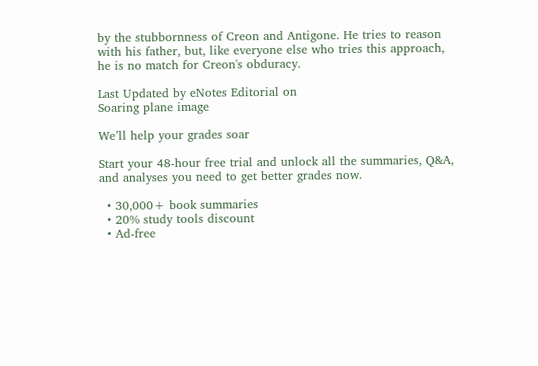by the stubbornness of Creon and Antigone. He tries to reason with his father, but, like everyone else who tries this approach, he is no match for Creon's obduracy.

Last Updated by eNotes Editorial on
Soaring plane image

We’ll help your grades soar

Start your 48-hour free trial and unlock all the summaries, Q&A, and analyses you need to get better grades now.

  • 30,000+ book summaries
  • 20% study tools discount
  • Ad-free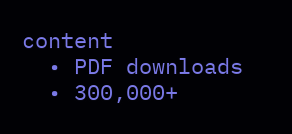content
  • PDF downloads
  • 300,000+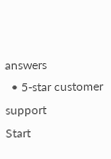answers
  • 5-star customer support
Start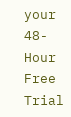your 48-Hour Free Trial